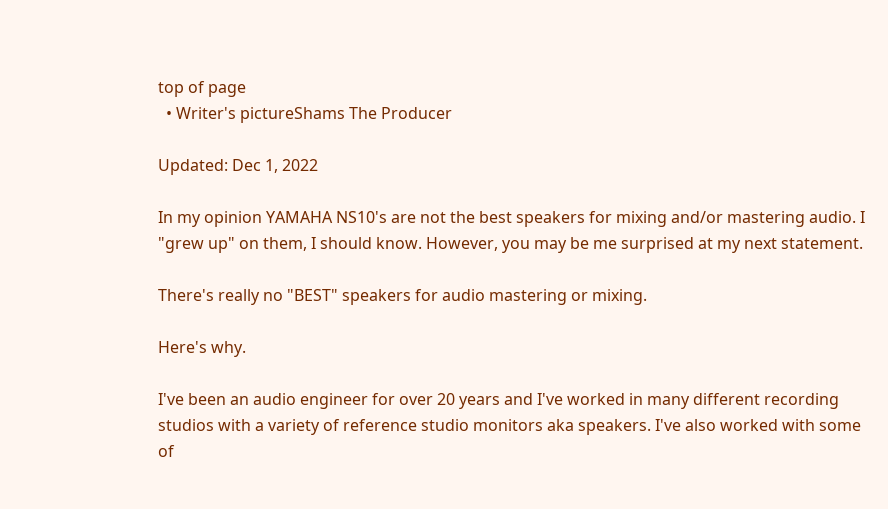top of page
  • Writer's pictureShams The Producer

Updated: Dec 1, 2022

In my opinion YAMAHA NS10's are not the best speakers for mixing and/or mastering audio. I "grew up" on them, I should know. However, you may be me surprised at my next statement.

There's really no "BEST" speakers for audio mastering or mixing.

Here's why.

I've been an audio engineer for over 20 years and I've worked in many different recording studios with a variety of reference studio monitors aka speakers. I've also worked with some of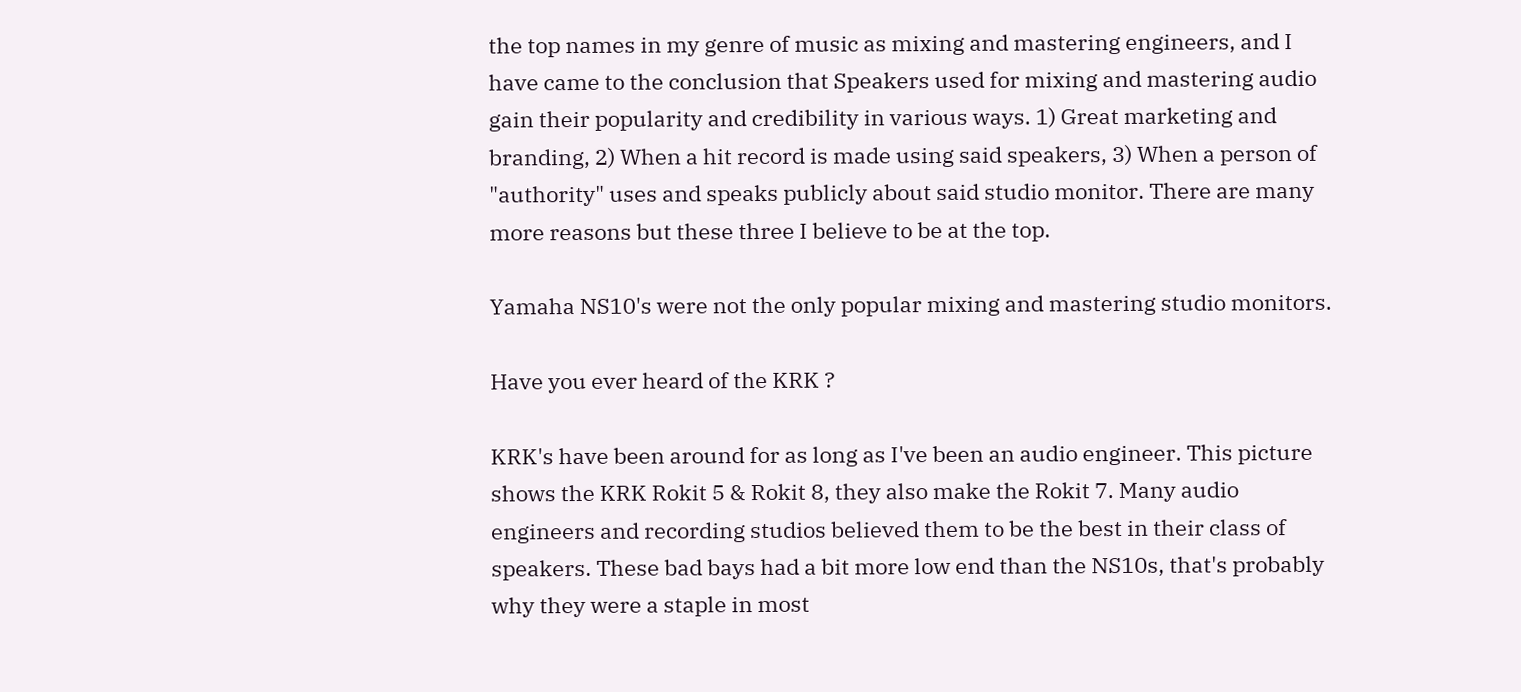the top names in my genre of music as mixing and mastering engineers, and I have came to the conclusion that Speakers used for mixing and mastering audio gain their popularity and credibility in various ways. 1) Great marketing and branding, 2) When a hit record is made using said speakers, 3) When a person of "authority" uses and speaks publicly about said studio monitor. There are many more reasons but these three I believe to be at the top.

Yamaha NS10's were not the only popular mixing and mastering studio monitors.

Have you ever heard of the KRK ?

KRK's have been around for as long as I've been an audio engineer. This picture shows the KRK Rokit 5 & Rokit 8, they also make the Rokit 7. Many audio engineers and recording studios believed them to be the best in their class of speakers. These bad bays had a bit more low end than the NS10s, that's probably why they were a staple in most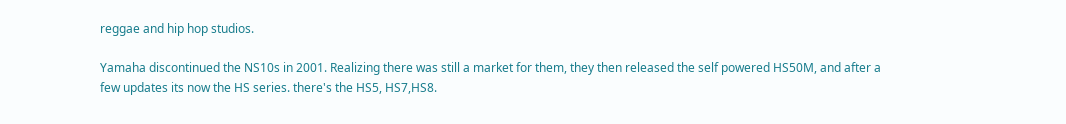reggae and hip hop studios.

Yamaha discontinued the NS10s in 2001. Realizing there was still a market for them, they then released the self powered HS50M, and after a few updates its now the HS series. there's the HS5, HS7,HS8.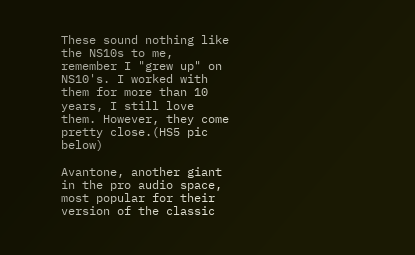These sound nothing like the NS10s to me, remember I "grew up" on NS10's. I worked with them for more than 10 years, I still love them. However, they come pretty close.(HS5 pic below)

Avantone, another giant in the pro audio space, most popular for their version of the classic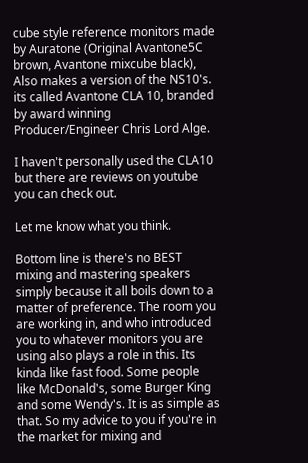cube style reference monitors made by Auratone (Original Avantone5C brown, Avantone mixcube black), Also makes a version of the NS10's. its called Avantone CLA 10, branded by award winning Producer/Engineer Chris Lord Alge.

I haven't personally used the CLA10 but there are reviews on youtube you can check out.

Let me know what you think.

Bottom line is there's no BEST mixing and mastering speakers simply because it all boils down to a matter of preference. The room you are working in, and who introduced you to whatever monitors you are using also plays a role in this. Its kinda like fast food. Some people like McDonald's, some Burger King and some Wendy's. It is as simple as that. So my advice to you if you're in the market for mixing and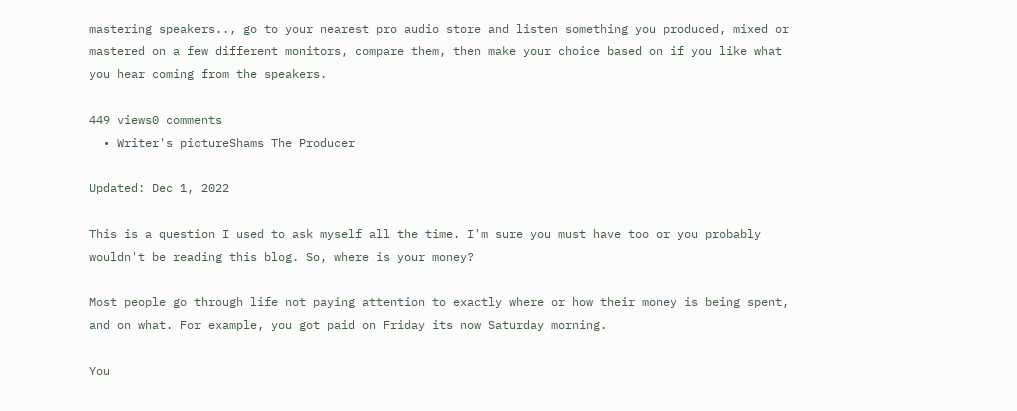mastering speakers.., go to your nearest pro audio store and listen something you produced, mixed or mastered on a few different monitors, compare them, then make your choice based on if you like what you hear coming from the speakers.

449 views0 comments
  • Writer's pictureShams The Producer

Updated: Dec 1, 2022

This is a question I used to ask myself all the time. I'm sure you must have too or you probably wouldn't be reading this blog. So, where is your money?

Most people go through life not paying attention to exactly where or how their money is being spent, and on what. For example, you got paid on Friday its now Saturday morning.

You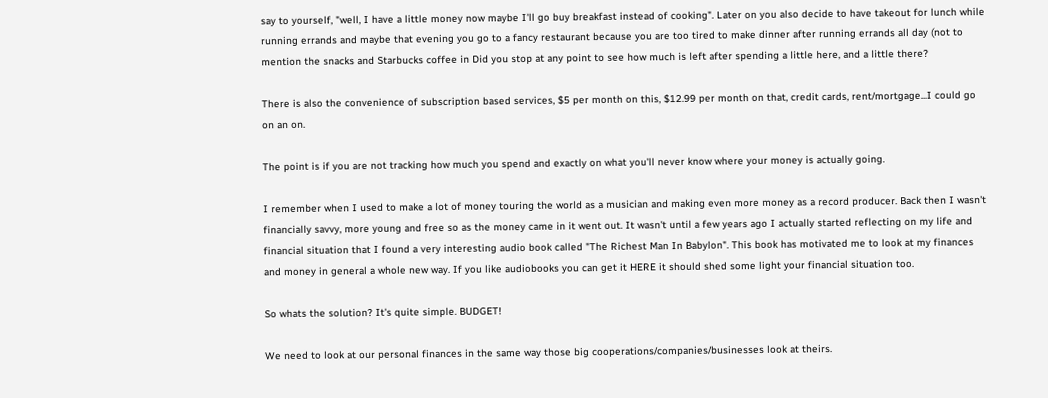say to yourself, "well, I have a little money now maybe I'll go buy breakfast instead of cooking". Later on you also decide to have takeout for lunch while running errands and maybe that evening you go to a fancy restaurant because you are too tired to make dinner after running errands all day (not to mention the snacks and Starbucks coffee in Did you stop at any point to see how much is left after spending a little here, and a little there?

There is also the convenience of subscription based services, $5 per month on this, $12.99 per month on that, credit cards, rent/mortgage...I could go on an on.

The point is if you are not tracking how much you spend and exactly on what you'll never know where your money is actually going.

I remember when I used to make a lot of money touring the world as a musician and making even more money as a record producer. Back then I wasn't financially savvy, more young and free so as the money came in it went out. It wasn't until a few years ago I actually started reflecting on my life and financial situation that I found a very interesting audio book called "The Richest Man In Babylon". This book has motivated me to look at my finances and money in general a whole new way. If you like audiobooks you can get it HERE it should shed some light your financial situation too.

So whats the solution? It's quite simple. BUDGET!

We need to look at our personal finances in the same way those big cooperations/companies/businesses look at theirs.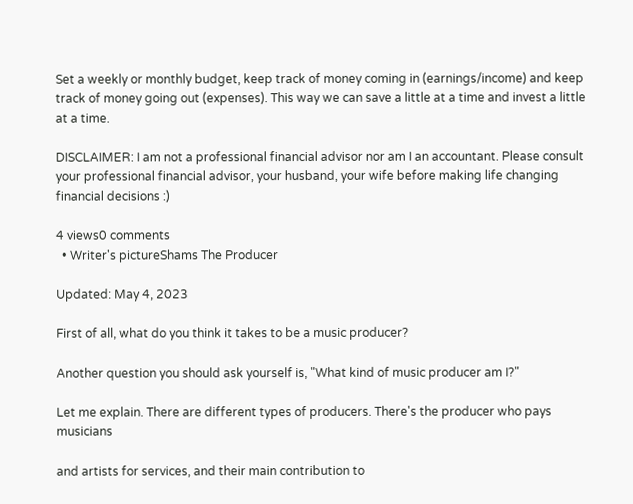Set a weekly or monthly budget, keep track of money coming in (earnings/income) and keep track of money going out (expenses). This way we can save a little at a time and invest a little at a time.

DISCLAIMER: I am not a professional financial advisor nor am I an accountant. Please consult your professional financial advisor, your husband, your wife before making life changing financial decisions :)

4 views0 comments
  • Writer's pictureShams The Producer

Updated: May 4, 2023

First of all, what do you think it takes to be a music producer?

Another question you should ask yourself is, "What kind of music producer am I?"

Let me explain. There are different types of producers. There's the producer who pays musicians

and artists for services, and their main contribution to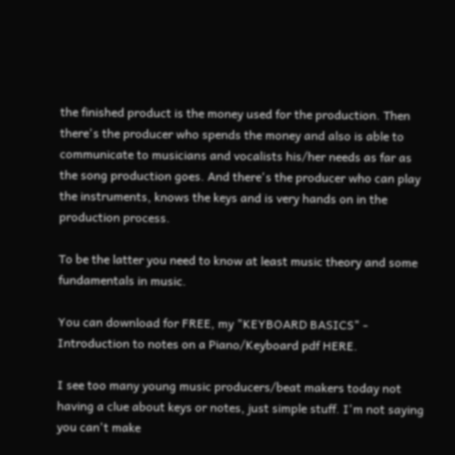the finished product is the money used for the production. Then there's the producer who spends the money and also is able to communicate to musicians and vocalists his/her needs as far as the song production goes. And there's the producer who can play the instruments, knows the keys and is very hands on in the production process.

To be the latter you need to know at least music theory and some fundamentals in music.

You can download for FREE, my "KEYBOARD BASICS" - Introduction to notes on a Piano/Keyboard pdf HERE.

I see too many young music producers/beat makers today not having a clue about keys or notes, just simple stuff. I'm not saying you can't make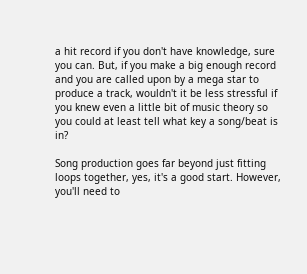a hit record if you don't have knowledge, sure you can. But, if you make a big enough record and you are called upon by a mega star to produce a track, wouldn't it be less stressful if you knew even a little bit of music theory so you could at least tell what key a song/beat is in?

Song production goes far beyond just fitting loops together, yes, it's a good start. However, you'll need to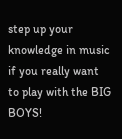step up your knowledge in music if you really want to play with the BIG BOYS!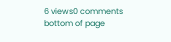6 views0 comments
bottom of page